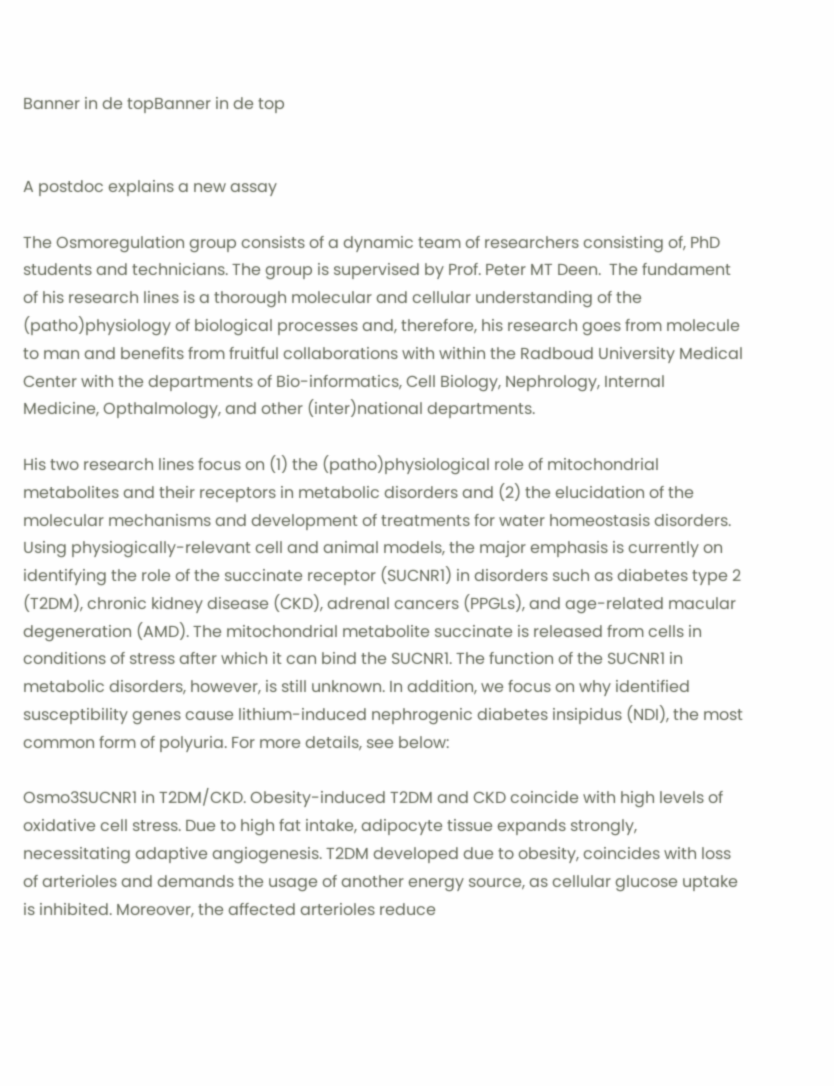Banner in de topBanner in de top


A postdoc explains a new assay

The Osmoregulation group consists of a dynamic team of researchers consisting of, PhD students and technicians. The group is supervised by Prof. Peter MT Deen.  The fundament of his research lines is a thorough molecular and cellular understanding of the (patho)physiology of biological processes and, therefore, his research goes from molecule to man and benefits from fruitful collaborations with within the Radboud University Medical Center with the departments of Bio-informatics, Cell Biology, Nephrology, Internal Medicine, Opthalmology, and other (inter)national departments.

His two research lines focus on (1) the (patho)physiological role of mitochondrial metabolites and their receptors in metabolic disorders and (2) the elucidation of the molecular mechanisms and development of treatments for water homeostasis disorders. Using physiogically-relevant cell and animal models, the major emphasis is currently on identifying the role of the succinate receptor (SUCNR1) in disorders such as diabetes type 2 (T2DM), chronic kidney disease (CKD), adrenal cancers (PPGLs), and age-related macular degeneration (AMD). The mitochondrial metabolite succinate is released from cells in conditions of stress after which it can bind the SUCNR1. The function of the SUCNR1 in metabolic disorders, however, is still unknown. In addition, we focus on why identified susceptibility genes cause lithium-induced nephrogenic diabetes insipidus (NDI), the most common form of polyuria. For more details, see below:

Osmo3SUCNR1 in T2DM/CKD. Obesity-induced T2DM and CKD coincide with high levels of oxidative cell stress. Due to high fat intake, adipocyte tissue expands strongly, necessitating adaptive angiogenesis. T2DM developed due to obesity, coincides with loss of arterioles and demands the usage of another energy source, as cellular glucose uptake is inhibited. Moreover, the affected arterioles reduce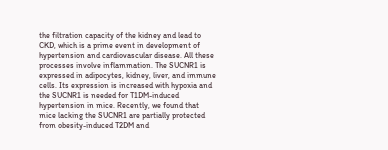the filtration capacity of the kidney and lead to CKD, which is a prime event in development of hypertension and cardiovascular disease. All these processes involve inflammation. The SUCNR1 is expressed in adipocytes, kidney, liver, and immune cells. Its expression is increased with hypoxia and the SUCNR1 is needed for T1DM-induced hypertension in mice. Recently, we found that mice lacking the SUCNR1 are partially protected from obesity-induced T2DM and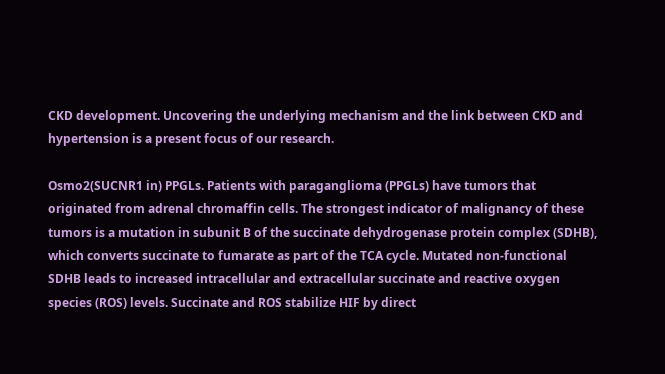CKD development. Uncovering the underlying mechanism and the link between CKD and hypertension is a present focus of our research.

Osmo2(SUCNR1 in) PPGLs. Patients with paraganglioma (PPGLs) have tumors that originated from adrenal chromaffin cells. The strongest indicator of malignancy of these tumors is a mutation in subunit B of the succinate dehydrogenase protein complex (SDHB), which converts succinate to fumarate as part of the TCA cycle. Mutated non-functional SDHB leads to increased intracellular and extracellular succinate and reactive oxygen species (ROS) levels. Succinate and ROS stabilize HIF by direct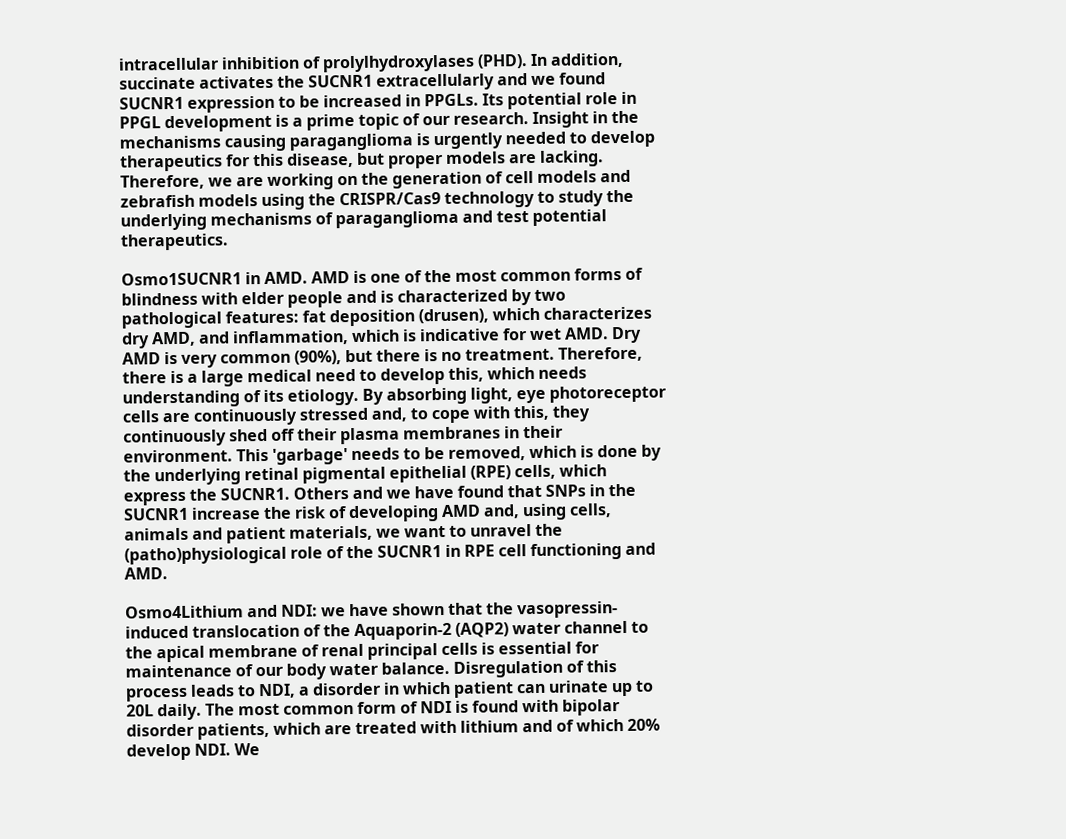intracellular inhibition of prolylhydroxylases (PHD). In addition, succinate activates the SUCNR1 extracellularly and we found SUCNR1 expression to be increased in PPGLs. Its potential role in PPGL development is a prime topic of our research. Insight in the mechanisms causing paraganglioma is urgently needed to develop therapeutics for this disease, but proper models are lacking. Therefore, we are working on the generation of cell models and zebrafish models using the CRISPR/Cas9 technology to study the underlying mechanisms of paraganglioma and test potential therapeutics.

Osmo1SUCNR1 in AMD. AMD is one of the most common forms of blindness with elder people and is characterized by two pathological features: fat deposition (drusen), which characterizes dry AMD, and inflammation, which is indicative for wet AMD. Dry AMD is very common (90%), but there is no treatment. Therefore, there is a large medical need to develop this, which needs understanding of its etiology. By absorbing light, eye photoreceptor cells are continuously stressed and, to cope with this, they continuously shed off their plasma membranes in their environment. This 'garbage' needs to be removed, which is done by the underlying retinal pigmental epithelial (RPE) cells, which express the SUCNR1. Others and we have found that SNPs in the SUCNR1 increase the risk of developing AMD and, using cells, animals and patient materials, we want to unravel the (patho)physiological role of the SUCNR1 in RPE cell functioning and AMD.

Osmo4Lithium and NDI: we have shown that the vasopressin-induced translocation of the Aquaporin-2 (AQP2) water channel to the apical membrane of renal principal cells is essential for maintenance of our body water balance. Disregulation of this process leads to NDI, a disorder in which patient can urinate up to 20L daily. The most common form of NDI is found with bipolar disorder patients, which are treated with lithium and of which 20% develop NDI. We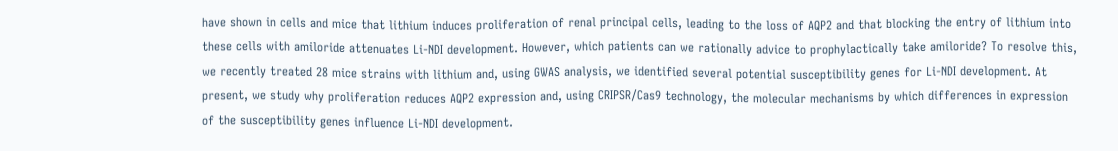have shown in cells and mice that lithium induces proliferation of renal principal cells, leading to the loss of AQP2 and that blocking the entry of lithium into these cells with amiloride attenuates Li-NDI development. However, which patients can we rationally advice to prophylactically take amiloride? To resolve this, we recently treated 28 mice strains with lithium and, using GWAS analysis, we identified several potential susceptibility genes for Li-NDI development. At present, we study why proliferation reduces AQP2 expression and, using CRIPSR/Cas9 technology, the molecular mechanisms by which differences in expression of the susceptibility genes influence Li-NDI development.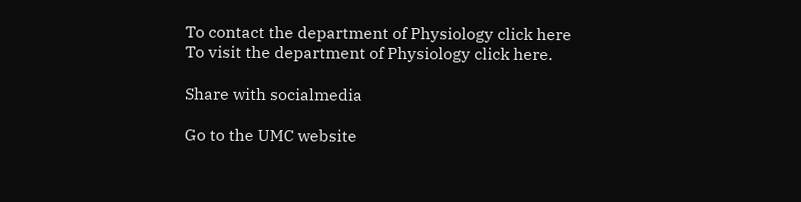To contact the department of Physiology click here
To visit the department of Physiology click here.

Share with socialmedia

Go to the UMC website